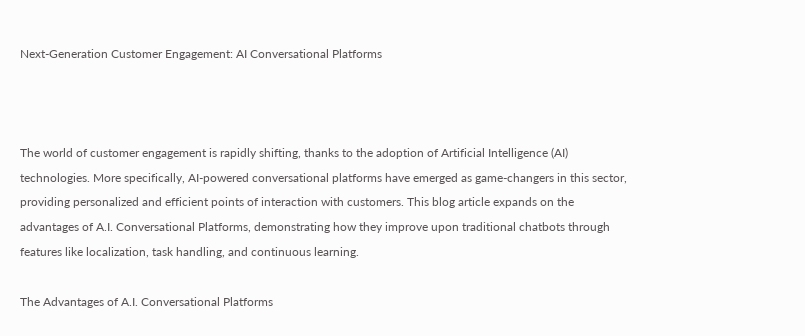Next-Generation Customer Engagement: AI Conversational Platforms



The world of customer engagement is rapidly shifting, thanks to the adoption of Artificial Intelligence (AI) technologies. More specifically, AI-powered conversational platforms have emerged as game-changers in this sector, providing personalized and efficient points of interaction with customers. This blog article expands on the advantages of A.I. Conversational Platforms, demonstrating how they improve upon traditional chatbots through features like localization, task handling, and continuous learning.

The Advantages of A.I. Conversational Platforms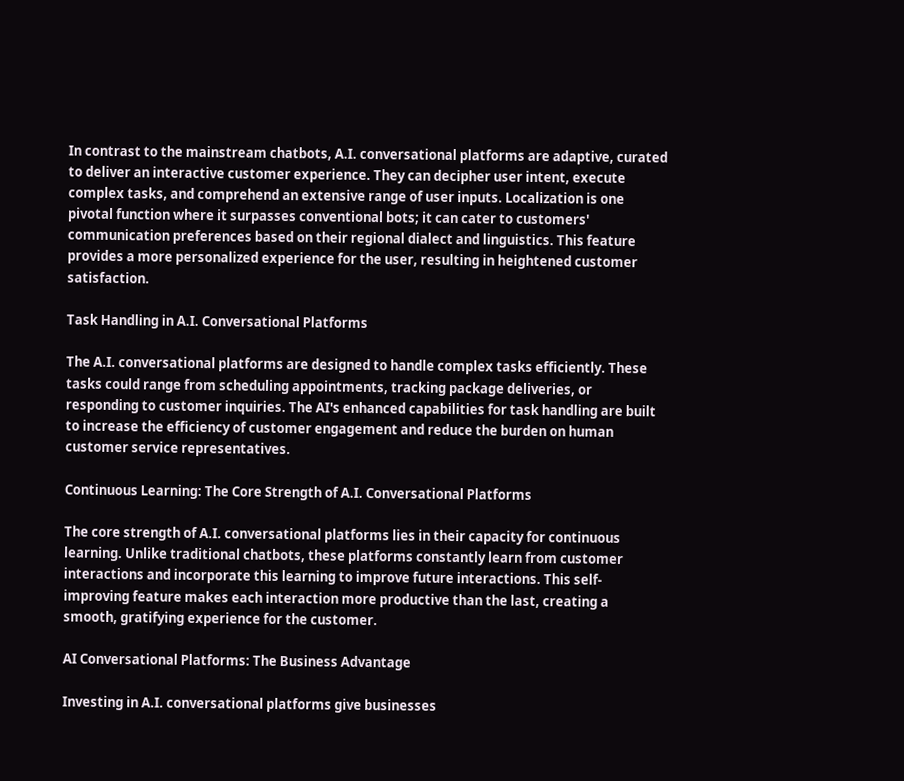In contrast to the mainstream chatbots, A.I. conversational platforms are adaptive, curated to deliver an interactive customer experience. They can decipher user intent, execute complex tasks, and comprehend an extensive range of user inputs. Localization is one pivotal function where it surpasses conventional bots; it can cater to customers' communication preferences based on their regional dialect and linguistics. This feature provides a more personalized experience for the user, resulting in heightened customer satisfaction.

Task Handling in A.I. Conversational Platforms

The A.I. conversational platforms are designed to handle complex tasks efficiently. These tasks could range from scheduling appointments, tracking package deliveries, or responding to customer inquiries. The AI's enhanced capabilities for task handling are built to increase the efficiency of customer engagement and reduce the burden on human customer service representatives.

Continuous Learning: The Core Strength of A.I. Conversational Platforms

The core strength of A.I. conversational platforms lies in their capacity for continuous learning. Unlike traditional chatbots, these platforms constantly learn from customer interactions and incorporate this learning to improve future interactions. This self-improving feature makes each interaction more productive than the last, creating a smooth, gratifying experience for the customer.

AI Conversational Platforms: The Business Advantage

Investing in A.I. conversational platforms give businesses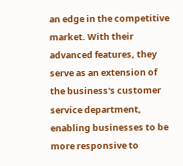an edge in the competitive market. With their advanced features, they serve as an extension of the business's customer service department, enabling businesses to be more responsive to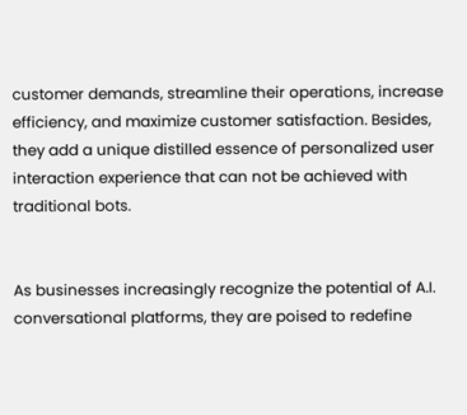customer demands, streamline their operations, increase efficiency, and maximize customer satisfaction. Besides, they add a unique distilled essence of personalized user interaction experience that can not be achieved with traditional bots.


As businesses increasingly recognize the potential of A.I. conversational platforms, they are poised to redefine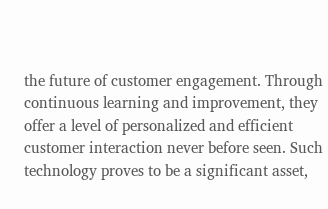the future of customer engagement. Through continuous learning and improvement, they offer a level of personalized and efficient customer interaction never before seen. Such technology proves to be a significant asset,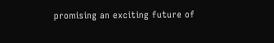promising an exciting future of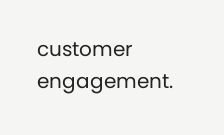customer engagement.